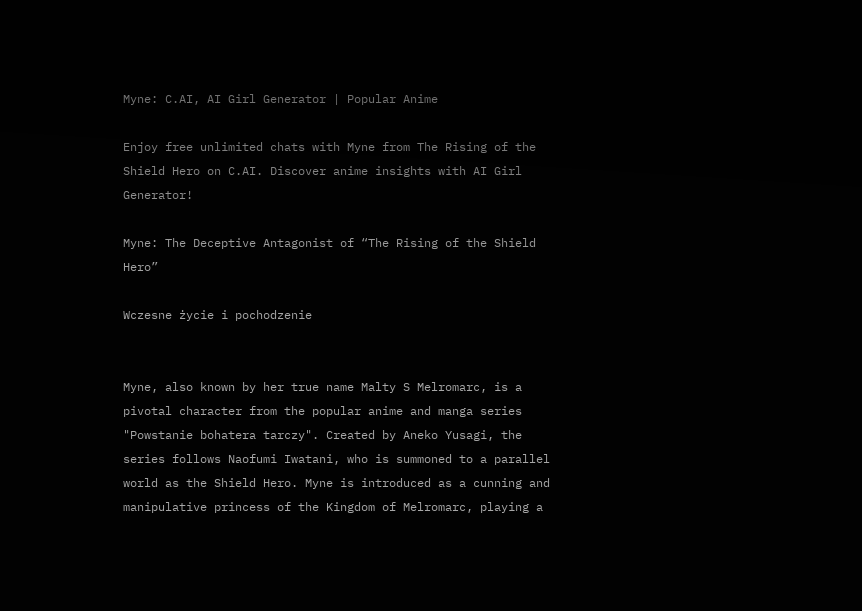Myne: C.AI, AI Girl Generator | Popular Anime

Enjoy free unlimited chats with Myne from The Rising of the Shield Hero on C.AI. Discover anime insights with AI Girl Generator!

Myne: The Deceptive Antagonist of “The Rising of the Shield Hero”

Wczesne życie i pochodzenie


Myne, also known by her true name Malty S Melromarc, is a pivotal character from the popular anime and manga series "Powstanie bohatera tarczy". Created by Aneko Yusagi, the series follows Naofumi Iwatani, who is summoned to a parallel world as the Shield Hero. Myne is introduced as a cunning and manipulative princess of the Kingdom of Melromarc, playing a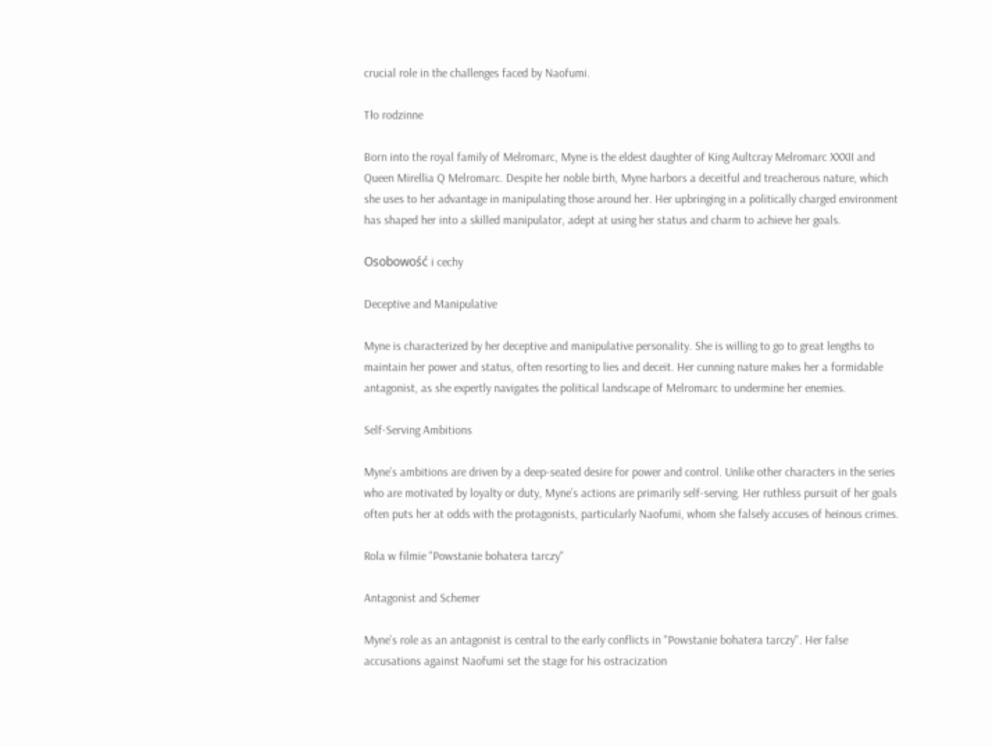crucial role in the challenges faced by Naofumi.

Tło rodzinne

Born into the royal family of Melromarc, Myne is the eldest daughter of King Aultcray Melromarc XXXII and Queen Mirellia Q Melromarc. Despite her noble birth, Myne harbors a deceitful and treacherous nature, which she uses to her advantage in manipulating those around her. Her upbringing in a politically charged environment has shaped her into a skilled manipulator, adept at using her status and charm to achieve her goals.

Osobowość i cechy

Deceptive and Manipulative

Myne is characterized by her deceptive and manipulative personality. She is willing to go to great lengths to maintain her power and status, often resorting to lies and deceit. Her cunning nature makes her a formidable antagonist, as she expertly navigates the political landscape of Melromarc to undermine her enemies.

Self-Serving Ambitions

Myne’s ambitions are driven by a deep-seated desire for power and control. Unlike other characters in the series who are motivated by loyalty or duty, Myne’s actions are primarily self-serving. Her ruthless pursuit of her goals often puts her at odds with the protagonists, particularly Naofumi, whom she falsely accuses of heinous crimes.

Rola w filmie "Powstanie bohatera tarczy"

Antagonist and Schemer

Myne’s role as an antagonist is central to the early conflicts in "Powstanie bohatera tarczy". Her false accusations against Naofumi set the stage for his ostracization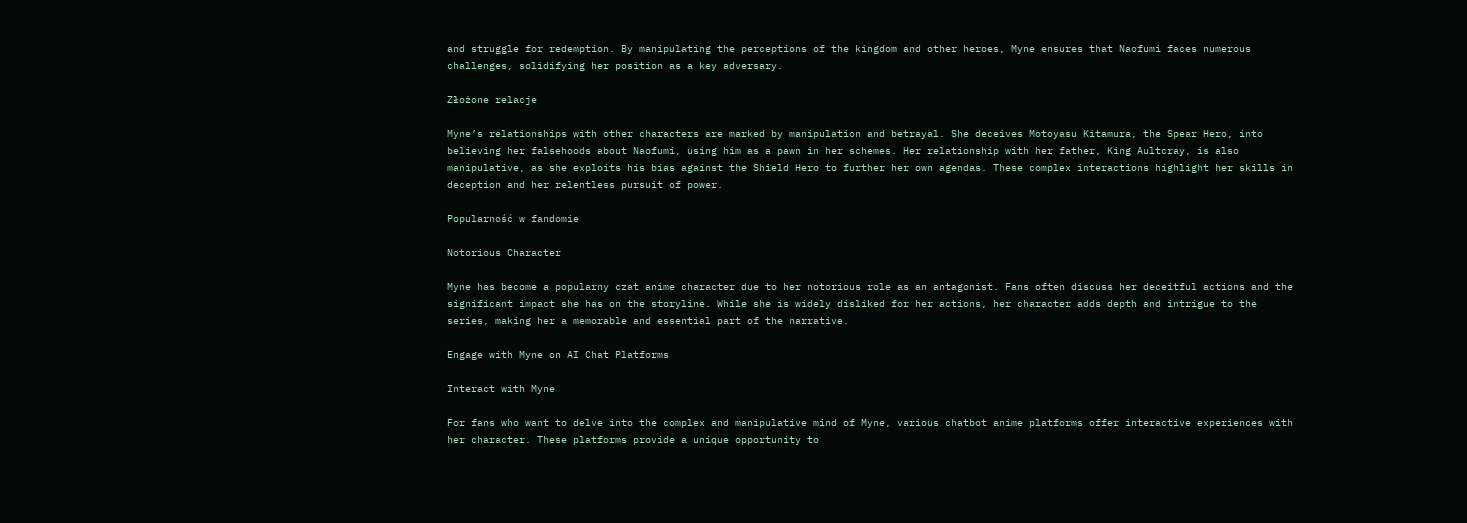and struggle for redemption. By manipulating the perceptions of the kingdom and other heroes, Myne ensures that Naofumi faces numerous challenges, solidifying her position as a key adversary.

Złożone relacje

Myne’s relationships with other characters are marked by manipulation and betrayal. She deceives Motoyasu Kitamura, the Spear Hero, into believing her falsehoods about Naofumi, using him as a pawn in her schemes. Her relationship with her father, King Aultcray, is also manipulative, as she exploits his bias against the Shield Hero to further her own agendas. These complex interactions highlight her skills in deception and her relentless pursuit of power.

Popularność w fandomie

Notorious Character

Myne has become a popularny czat anime character due to her notorious role as an antagonist. Fans often discuss her deceitful actions and the significant impact she has on the storyline. While she is widely disliked for her actions, her character adds depth and intrigue to the series, making her a memorable and essential part of the narrative.

Engage with Myne on AI Chat Platforms

Interact with Myne

For fans who want to delve into the complex and manipulative mind of Myne, various chatbot anime platforms offer interactive experiences with her character. These platforms provide a unique opportunity to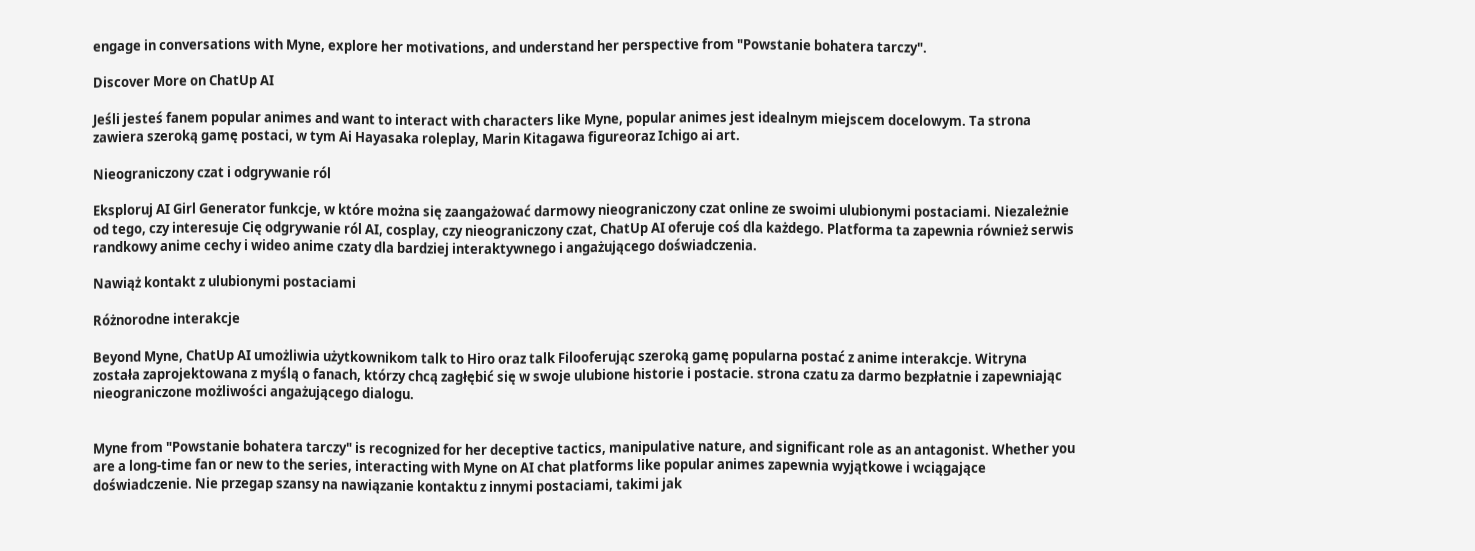engage in conversations with Myne, explore her motivations, and understand her perspective from "Powstanie bohatera tarczy".

Discover More on ChatUp AI

Jeśli jesteś fanem popular animes and want to interact with characters like Myne, popular animes jest idealnym miejscem docelowym. Ta strona zawiera szeroką gamę postaci, w tym Ai Hayasaka roleplay, Marin Kitagawa figureoraz Ichigo ai art.

Nieograniczony czat i odgrywanie ról

Eksploruj AI Girl Generator funkcje, w które można się zaangażować darmowy nieograniczony czat online ze swoimi ulubionymi postaciami. Niezależnie od tego, czy interesuje Cię odgrywanie ról AI, cosplay, czy nieograniczony czat, ChatUp AI oferuje coś dla każdego. Platforma ta zapewnia również serwis randkowy anime cechy i wideo anime czaty dla bardziej interaktywnego i angażującego doświadczenia.

Nawiąż kontakt z ulubionymi postaciami

Różnorodne interakcje

Beyond Myne, ChatUp AI umożliwia użytkownikom talk to Hiro oraz talk Filooferując szeroką gamę popularna postać z anime interakcje. Witryna została zaprojektowana z myślą o fanach, którzy chcą zagłębić się w swoje ulubione historie i postacie. strona czatu za darmo bezpłatnie i zapewniając nieograniczone możliwości angażującego dialogu.


Myne from "Powstanie bohatera tarczy" is recognized for her deceptive tactics, manipulative nature, and significant role as an antagonist. Whether you are a long-time fan or new to the series, interacting with Myne on AI chat platforms like popular animes zapewnia wyjątkowe i wciągające doświadczenie. Nie przegap szansy na nawiązanie kontaktu z innymi postaciami, takimi jak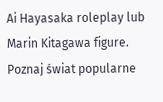Ai Hayasaka roleplay lub Marin Kitagawa figure. Poznaj świat popularne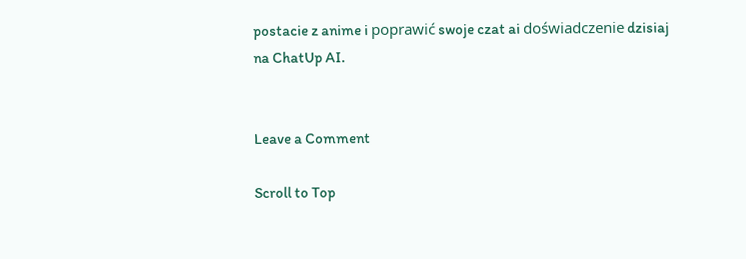postacie z anime i poprawić swoje czat ai doświadczenie dzisiaj na ChatUp AI.


Leave a Comment

Scroll to Top